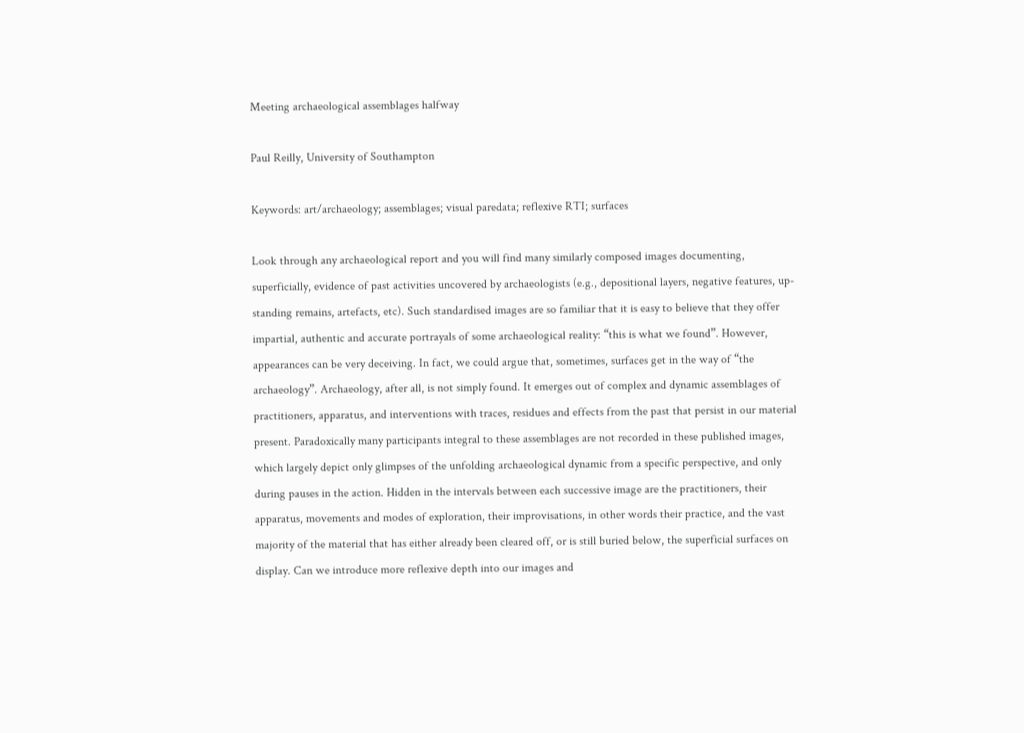Meeting archaeological assemblages halfway

Paul Reilly, University of Southampton

Keywords: art/archaeology; assemblages; visual paredata; reflexive RTI; surfaces

Look through any archaeological report and you will find many similarly composed images documenting, superficially, evidence of past activities uncovered by archaeologists (e.g., depositional layers, negative features, up-standing remains, artefacts, etc). Such standardised images are so familiar that it is easy to believe that they offer impartial, authentic and accurate portrayals of some archaeological reality: “this is what we found”. However, appearances can be very deceiving. In fact, we could argue that, sometimes, surfaces get in the way of “the archaeology”. Archaeology, after all, is not simply found. It emerges out of complex and dynamic assemblages of practitioners, apparatus, and interventions with traces, residues and effects from the past that persist in our material present. Paradoxically many participants integral to these assemblages are not recorded in these published images, which largely depict only glimpses of the unfolding archaeological dynamic from a specific perspective, and only during pauses in the action. Hidden in the intervals between each successive image are the practitioners, their apparatus, movements and modes of exploration, their improvisations, in other words their practice, and the vast majority of the material that has either already been cleared off, or is still buried below, the superficial surfaces on display. Can we introduce more reflexive depth into our images and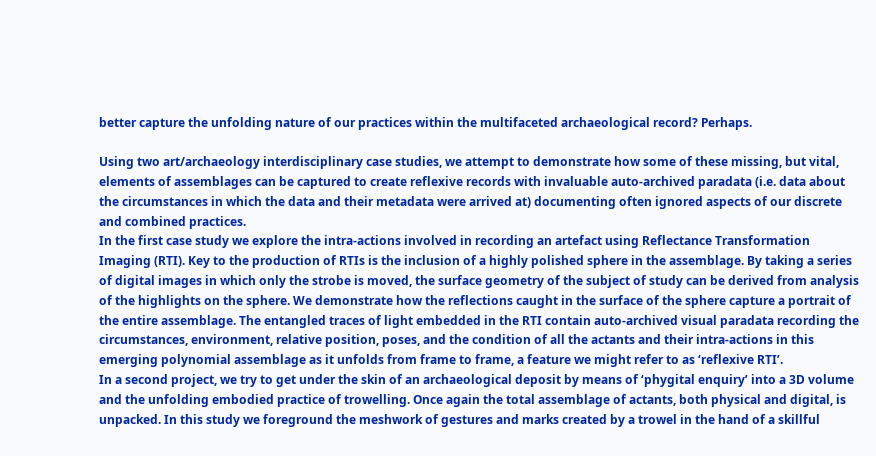better capture the unfolding nature of our practices within the multifaceted archaeological record? Perhaps.

Using two art/archaeology interdisciplinary case studies, we attempt to demonstrate how some of these missing, but vital, elements of assemblages can be captured to create reflexive records with invaluable auto-archived paradata (i.e. data about the circumstances in which the data and their metadata were arrived at) documenting often ignored aspects of our discrete and combined practices.
In the first case study we explore the intra-actions involved in recording an artefact using Reflectance Transformation Imaging (RTI). Key to the production of RTIs is the inclusion of a highly polished sphere in the assemblage. By taking a series of digital images in which only the strobe is moved, the surface geometry of the subject of study can be derived from analysis of the highlights on the sphere. We demonstrate how the reflections caught in the surface of the sphere capture a portrait of the entire assemblage. The entangled traces of light embedded in the RTI contain auto-archived visual paradata recording the circumstances, environment, relative position, poses, and the condition of all the actants and their intra-actions in this emerging polynomial assemblage as it unfolds from frame to frame, a feature we might refer to as ‘reflexive RTI’.
In a second project, we try to get under the skin of an archaeological deposit by means of ‘phygital enquiry’ into a 3D volume and the unfolding embodied practice of trowelling. Once again the total assemblage of actants, both physical and digital, is unpacked. In this study we foreground the meshwork of gestures and marks created by a trowel in the hand of a skillful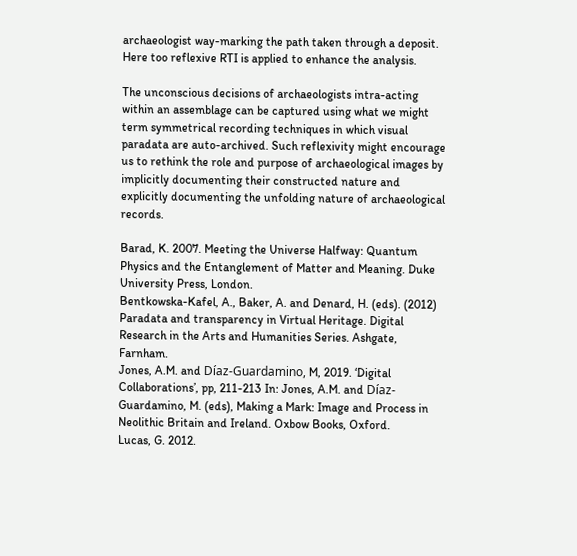archaeologist way-marking the path taken through a deposit. Here too reflexive RTI is applied to enhance the analysis.

The unconscious decisions of archaeologists intra-acting within an assemblage can be captured using what we might term symmetrical recording techniques in which visual paradata are auto-archived. Such reflexivity might encourage us to rethink the role and purpose of archaeological images by implicitly documenting their constructed nature and explicitly documenting the unfolding nature of archaeological records.

Barad, K. 2007. Meeting the Universe Halfway: Quantum Physics and the Entanglement of Matter and Meaning. Duke University Press, London.
Bentkowska-Kafel, A., Baker, A. and Denard, H. (eds). (2012) Paradata and transparency in Virtual Heritage. Digital Research in the Arts and Humanities Series. Ashgate, Farnham.
Jones, A.M. and Díaz-Guardamino, M, 2019. ‘Digital Collaborations’, pp, 211-213 In: Jones, A.M. and Díaz-Guardamino, M. (eds), Making a Mark: Image and Process in Neolithic Britain and Ireland. Oxbow Books, Oxford.
Lucas, G. 2012.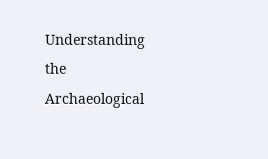Understanding the Archaeological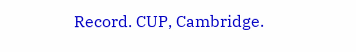Record. CUP, Cambridge.